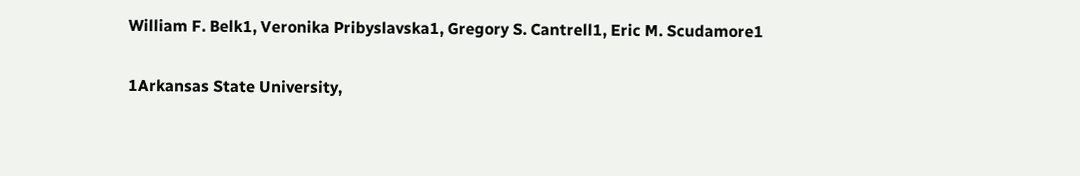William F. Belk1, Veronika Pribyslavska1, Gregory S. Cantrell1, Eric M. Scudamore1

1Arkansas State University,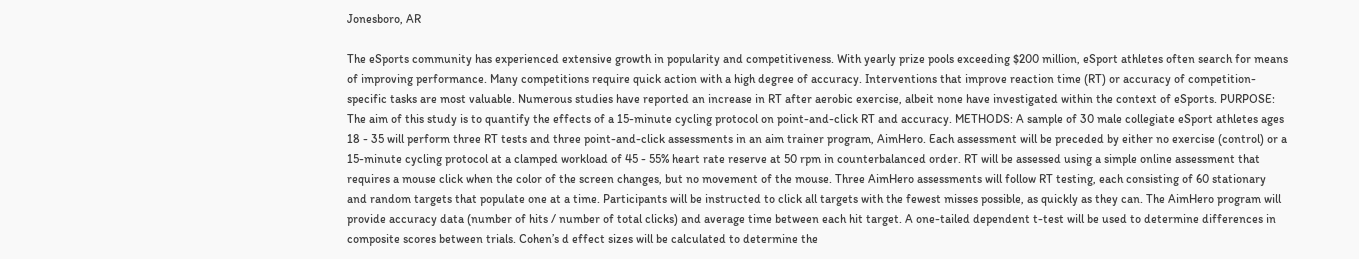Jonesboro, AR

The eSports community has experienced extensive growth in popularity and competitiveness. With yearly prize pools exceeding $200 million, eSport athletes often search for means of improving performance. Many competitions require quick action with a high degree of accuracy. Interventions that improve reaction time (RT) or accuracy of competition-specific tasks are most valuable. Numerous studies have reported an increase in RT after aerobic exercise, albeit none have investigated within the context of eSports. PURPOSE: The aim of this study is to quantify the effects of a 15-minute cycling protocol on point-and-click RT and accuracy. METHODS: A sample of 30 male collegiate eSport athletes ages 18 - 35 will perform three RT tests and three point-and-click assessments in an aim trainer program, AimHero. Each assessment will be preceded by either no exercise (control) or a 15-minute cycling protocol at a clamped workload of 45 - 55% heart rate reserve at 50 rpm in counterbalanced order. RT will be assessed using a simple online assessment that requires a mouse click when the color of the screen changes, but no movement of the mouse. Three AimHero assessments will follow RT testing, each consisting of 60 stationary and random targets that populate one at a time. Participants will be instructed to click all targets with the fewest misses possible, as quickly as they can. The AimHero program will provide accuracy data (number of hits / number of total clicks) and average time between each hit target. A one-tailed dependent t-test will be used to determine differences in composite scores between trials. Cohen’s d effect sizes will be calculated to determine the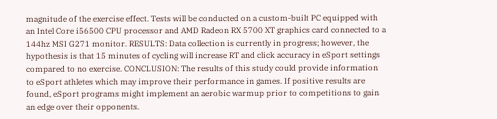magnitude of the exercise effect. Tests will be conducted on a custom-built PC equipped with an Intel Core i56500 CPU processor and AMD Radeon RX 5700 XT graphics card connected to a 144hz MSI G271 monitor. RESULTS: Data collection is currently in progress; however, the hypothesis is that 15 minutes of cycling will increase RT and click accuracy in eSport settings compared to no exercise. CONCLUSION: The results of this study could provide information to eSport athletes which may improve their performance in games. If positive results are found, eSport programs might implement an aerobic warmup prior to competitions to gain an edge over their opponents.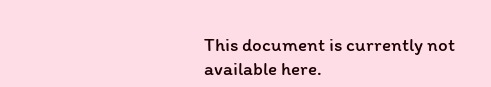This document is currently not available here.